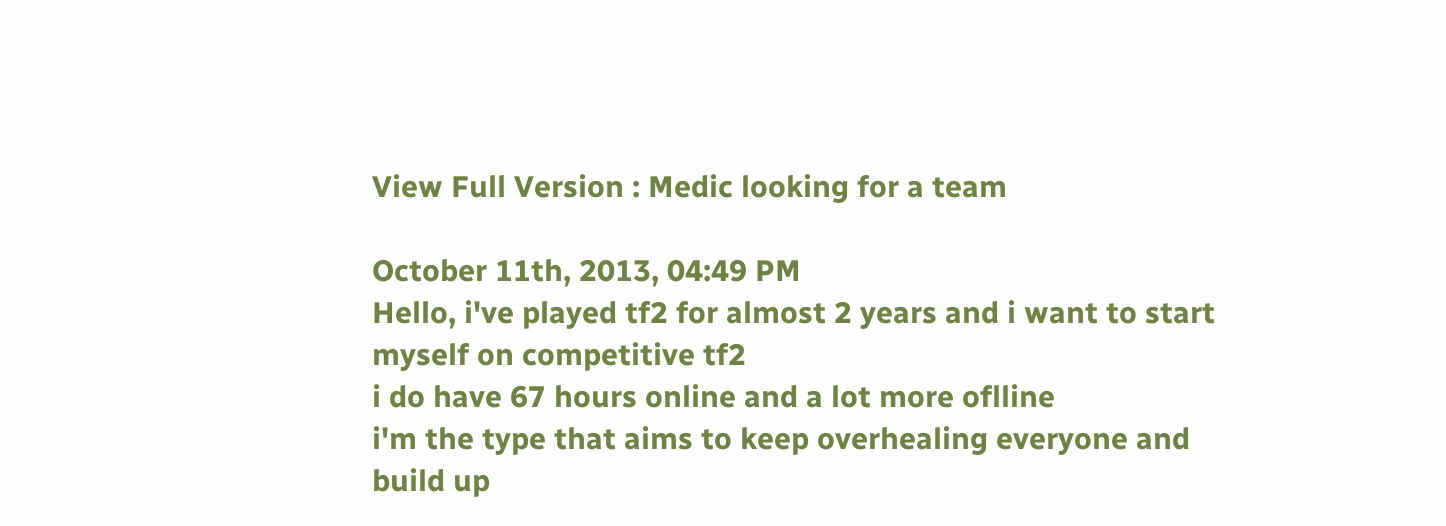View Full Version : Medic looking for a team

October 11th, 2013, 04:49 PM
Hello, i've played tf2 for almost 2 years and i want to start myself on competitive tf2
i do have 67 hours online and a lot more oflline
i'm the type that aims to keep overhealing everyone and build up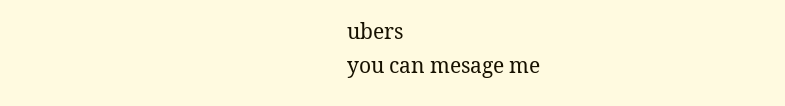ubers
you can mesage me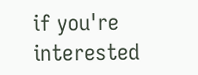if you're interested